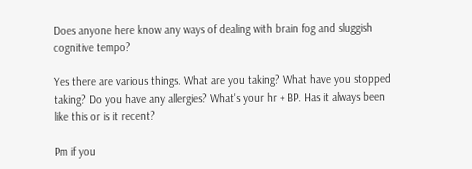Does anyone here know any ways of dealing with brain fog and sluggish cognitive tempo?

Yes there are various things. What are you taking? What have you stopped taking? Do you have any allergies? What's your hr + BP. Has it always been like this or is it recent?

Pm if you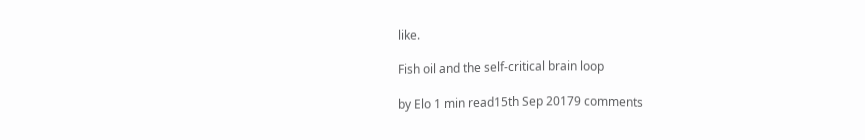like.

Fish oil and the self-critical brain loop

by Elo 1 min read15th Sep 20179 comments